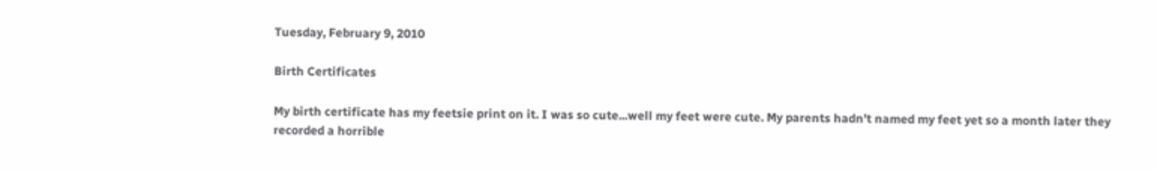Tuesday, February 9, 2010

Birth Certificates

My birth certificate has my feetsie print on it. I was so cute...well my feet were cute. My parents hadn't named my feet yet so a month later they recorded a horrible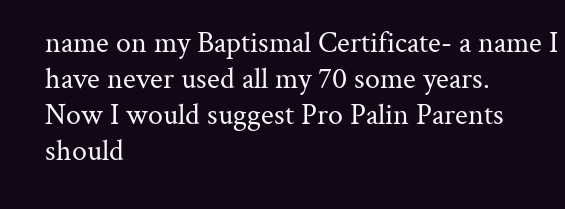name on my Baptismal Certificate- a name I have never used all my 70 some years.
Now I would suggest Pro Palin Parents should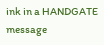ink in a HANDGATE message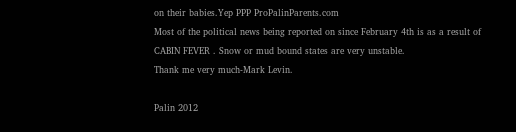on their babies.Yep PPP ProPalinParents.com
Most of the political news being reported on since February 4th is as a result of CABIN FEVER . Snow or mud bound states are very unstable.
Thank me very much-Mark Levin.

Palin 2012